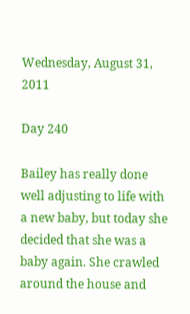Wednesday, August 31, 2011

Day 240

Bailey has really done well adjusting to life with a new baby, but today she decided that she was a baby again. She crawled around the house and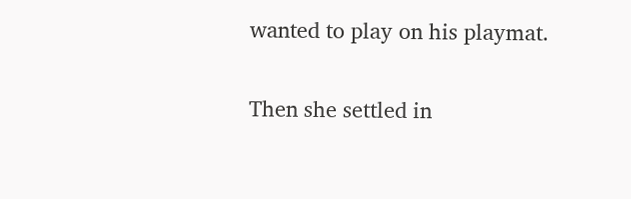wanted to play on his playmat.

Then she settled in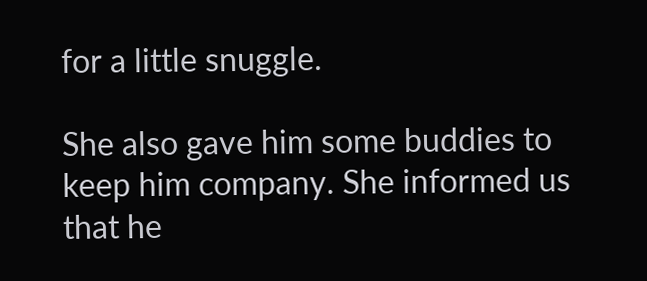for a little snuggle.

She also gave him some buddies to keep him company. She informed us that he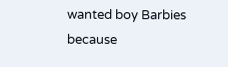wanted boy Barbies because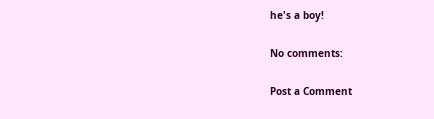he's a boy!

No comments:

Post a Comment